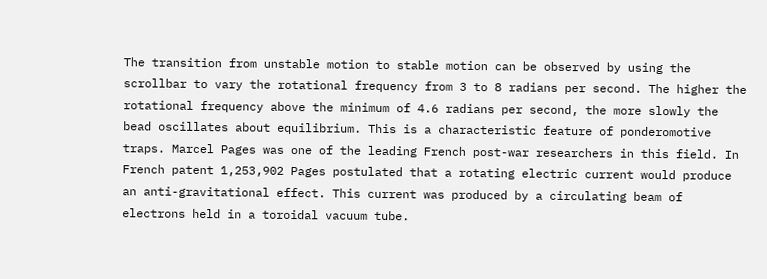The transition from unstable motion to stable motion can be observed by using the scrollbar to vary the rotational frequency from 3 to 8 radians per second. The higher the rotational frequency above the minimum of 4.6 radians per second, the more slowly the bead oscillates about equilibrium. This is a characteristic feature of ponderomotive traps. Marcel Pages was one of the leading French post-war researchers in this field. In French patent 1,253,902 Pages postulated that a rotating electric current would produce an anti-gravitational effect. This current was produced by a circulating beam of electrons held in a toroidal vacuum tube.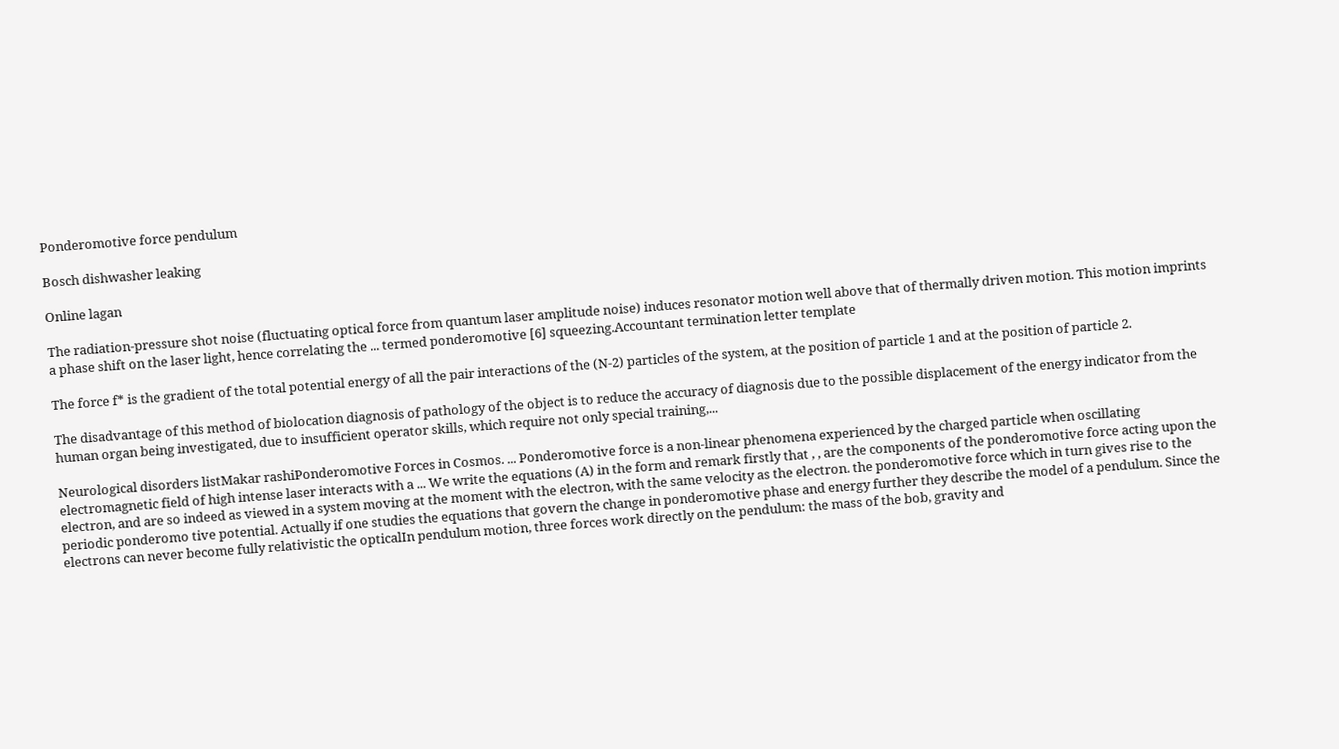Ponderomotive force pendulum

Bosch dishwasher leaking

Online lagan

The radiation-pressure shot noise (fluctuating optical force from quantum laser amplitude noise) induces resonator motion well above that of thermally driven motion. This motion imprints a phase shift on the laser light, hence correlating the ... termed ponderomotive [6] squeezing.Accountant termination letter template

The force f* is the gradient of the total potential energy of all the pair interactions of the (N-2) particles of the system, at the position of particle 1 and at the position of particle 2.

The disadvantage of this method of biolocation diagnosis of pathology of the object is to reduce the accuracy of diagnosis due to the possible displacement of the energy indicator from the human organ being investigated, due to insufficient operator skills, which require not only special training,...

Neurological disorders listMakar rashiPonderomotive Forces in Cosmos. ... Ponderomotive force is a non-linear phenomena experienced by the charged particle when oscillating electromagnetic field of high intense laser interacts with a ... We write the equations (A) in the form and remark firstly that , , are the components of the ponderomotive force acting upon the electron, and are so indeed as viewed in a system moving at the moment with the electron, with the same velocity as the electron. the ponderomotive force which in turn gives rise to the periodic ponderomo tive potential. Actually if one studies the equations that govern the change in ponderomotive phase and energy further they describe the model of a pendulum. Since the electrons can never become fully relativistic the opticalIn pendulum motion, three forces work directly on the pendulum: the mass of the bob, gravity and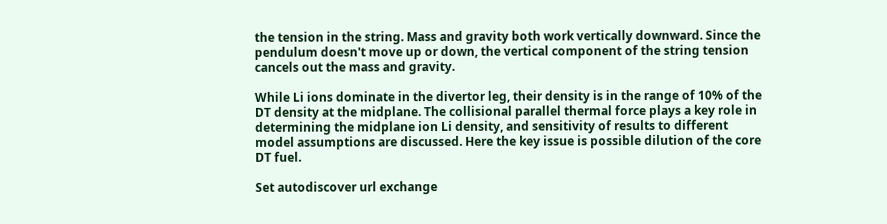the tension in the string. Mass and gravity both work vertically downward. Since the pendulum doesn't move up or down, the vertical component of the string tension cancels out the mass and gravity.

While Li ions dominate in the divertor leg, their density is in the range of 10% of the DT density at the midplane. The collisional parallel thermal force plays a key role in determining the midplane ion Li density, and sensitivity of results to different model assumptions are discussed. Here the key issue is possible dilution of the core DT fuel.

Set autodiscover url exchange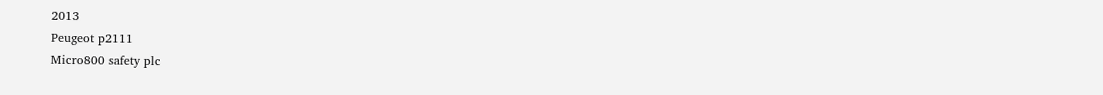2013
Peugeot p2111
Micro800 safety plc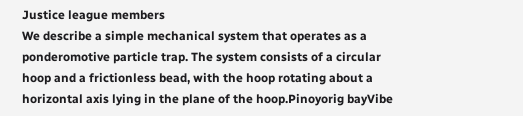Justice league members
We describe a simple mechanical system that operates as a ponderomotive particle trap. The system consists of a circular hoop and a frictionless bead, with the hoop rotating about a horizontal axis lying in the plane of the hoop.Pinoyorig bayVibe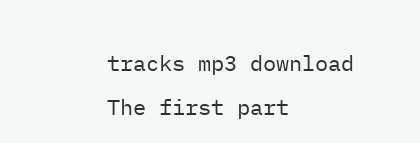tracks mp3 download
The first part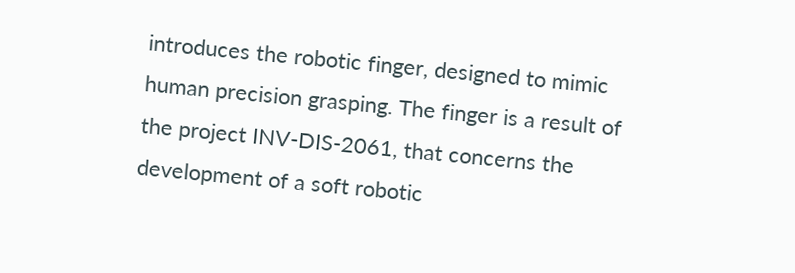introduces the robotic finger, designed to mimic human precision grasping. The finger is a result of the project INV-DIS-2061, that concerns the development of a soft robotic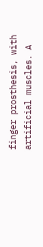finger prosthesis, with artificial muscles. A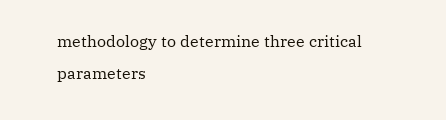methodology to determine three critical parameters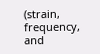(strain, frequency, and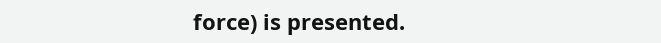force) is presented.